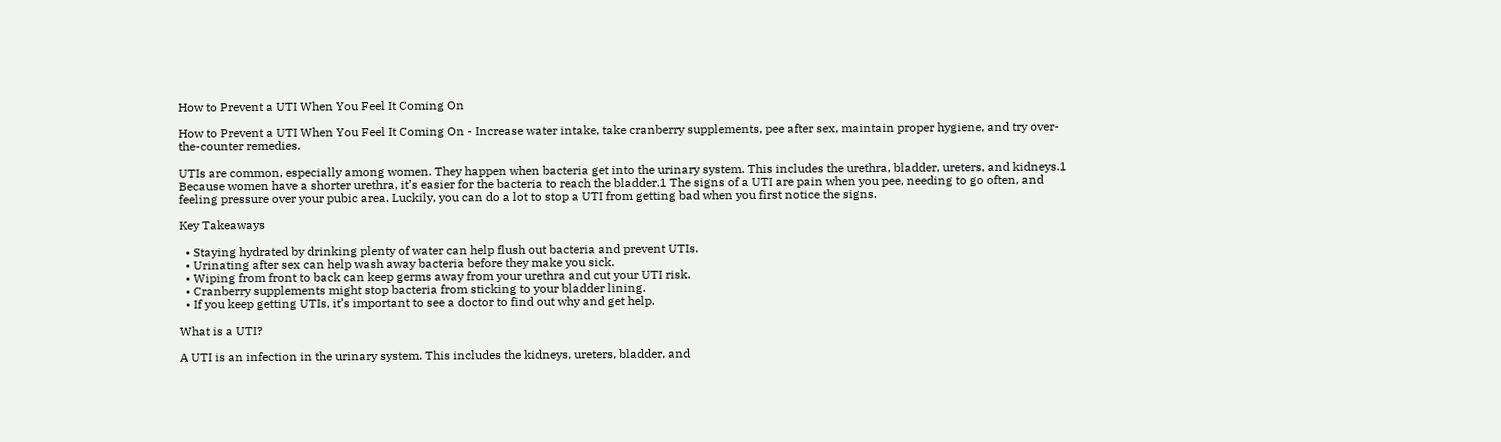How to Prevent a UTI When You Feel It Coming On

How to Prevent a UTI When You Feel It Coming On - Increase water intake, take cranberry supplements, pee after sex, maintain proper hygiene, and try over-the-counter remedies.

UTIs are common, especially among women. They happen when bacteria get into the urinary system. This includes the urethra, bladder, ureters, and kidneys.1 Because women have a shorter urethra, it’s easier for the bacteria to reach the bladder.1 The signs of a UTI are pain when you pee, needing to go often, and feeling pressure over your pubic area. Luckily, you can do a lot to stop a UTI from getting bad when you first notice the signs.

Key Takeaways

  • Staying hydrated by drinking plenty of water can help flush out bacteria and prevent UTIs.
  • Urinating after sex can help wash away bacteria before they make you sick.
  • Wiping from front to back can keep germs away from your urethra and cut your UTI risk.
  • Cranberry supplements might stop bacteria from sticking to your bladder lining.
  • If you keep getting UTIs, it’s important to see a doctor to find out why and get help.

What is a UTI?

A UTI is an infection in the urinary system. This includes the kidneys, ureters, bladder, and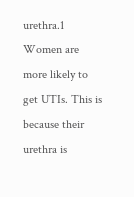urethra.1 Women are more likely to get UTIs. This is because their urethra is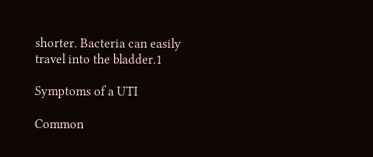shorter. Bacteria can easily travel into the bladder.1

Symptoms of a UTI

Common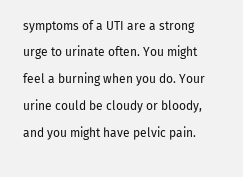symptoms of a UTI are a strong urge to urinate often. You might feel a burning when you do. Your urine could be cloudy or bloody, and you might have pelvic pain.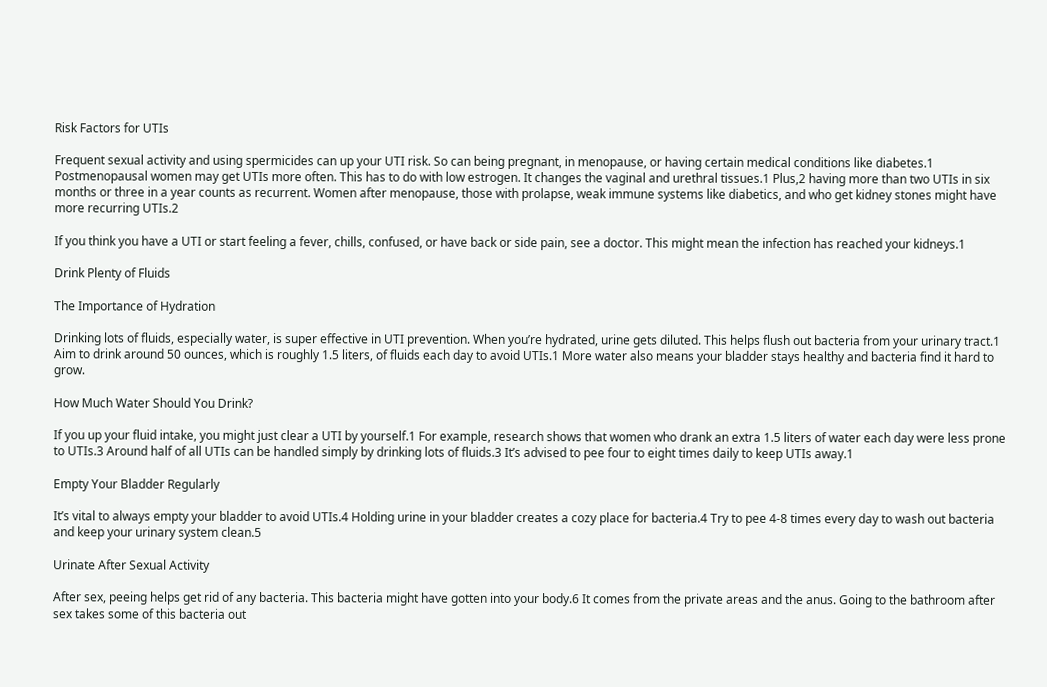Risk Factors for UTIs

Frequent sexual activity and using spermicides can up your UTI risk. So can being pregnant, in menopause, or having certain medical conditions like diabetes.1 Postmenopausal women may get UTIs more often. This has to do with low estrogen. It changes the vaginal and urethral tissues.1 Plus,2 having more than two UTIs in six months or three in a year counts as recurrent. Women after menopause, those with prolapse, weak immune systems like diabetics, and who get kidney stones might have more recurring UTIs.2

If you think you have a UTI or start feeling a fever, chills, confused, or have back or side pain, see a doctor. This might mean the infection has reached your kidneys.1

Drink Plenty of Fluids

The Importance of Hydration

Drinking lots of fluids, especially water, is super effective in UTI prevention. When you’re hydrated, urine gets diluted. This helps flush out bacteria from your urinary tract.1 Aim to drink around 50 ounces, which is roughly 1.5 liters, of fluids each day to avoid UTIs.1 More water also means your bladder stays healthy and bacteria find it hard to grow.

How Much Water Should You Drink?

If you up your fluid intake, you might just clear a UTI by yourself.1 For example, research shows that women who drank an extra 1.5 liters of water each day were less prone to UTIs.3 Around half of all UTIs can be handled simply by drinking lots of fluids.3 It’s advised to pee four to eight times daily to keep UTIs away.1

Empty Your Bladder Regularly

It’s vital to always empty your bladder to avoid UTIs.4 Holding urine in your bladder creates a cozy place for bacteria.4 Try to pee 4-8 times every day to wash out bacteria and keep your urinary system clean.5

Urinate After Sexual Activity

After sex, peeing helps get rid of any bacteria. This bacteria might have gotten into your body.6 It comes from the private areas and the anus. Going to the bathroom after sex takes some of this bacteria out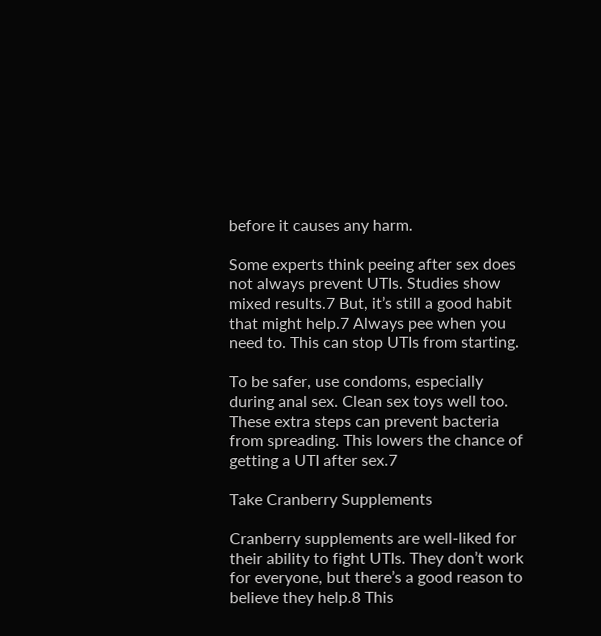before it causes any harm.

Some experts think peeing after sex does not always prevent UTIs. Studies show mixed results.7 But, it’s still a good habit that might help.7 Always pee when you need to. This can stop UTIs from starting.

To be safer, use condoms, especially during anal sex. Clean sex toys well too. These extra steps can prevent bacteria from spreading. This lowers the chance of getting a UTI after sex.7

Take Cranberry Supplements

Cranberry supplements are well-liked for their ability to fight UTIs. They don’t work for everyone, but there’s a good reason to believe they help.8 This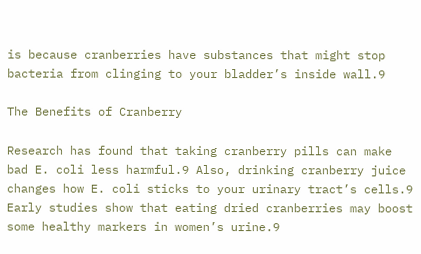is because cranberries have substances that might stop bacteria from clinging to your bladder’s inside wall.9

The Benefits of Cranberry

Research has found that taking cranberry pills can make bad E. coli less harmful.9 Also, drinking cranberry juice changes how E. coli sticks to your urinary tract’s cells.9 Early studies show that eating dried cranberries may boost some healthy markers in women’s urine.9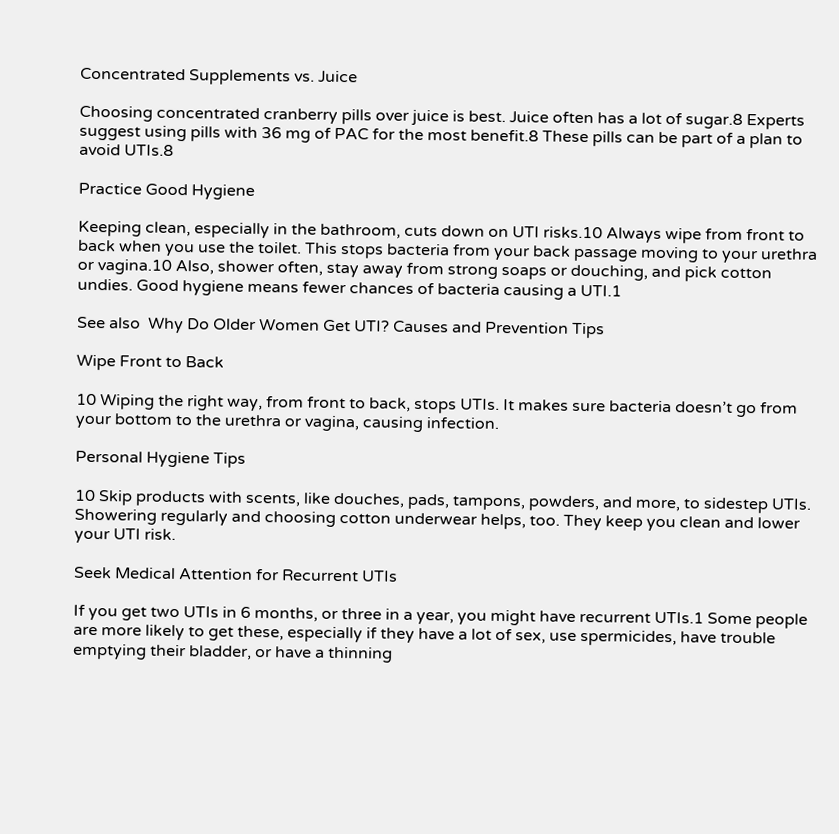Concentrated Supplements vs. Juice

Choosing concentrated cranberry pills over juice is best. Juice often has a lot of sugar.8 Experts suggest using pills with 36 mg of PAC for the most benefit.8 These pills can be part of a plan to avoid UTIs.8

Practice Good Hygiene

Keeping clean, especially in the bathroom, cuts down on UTI risks.10 Always wipe from front to back when you use the toilet. This stops bacteria from your back passage moving to your urethra or vagina.10 Also, shower often, stay away from strong soaps or douching, and pick cotton undies. Good hygiene means fewer chances of bacteria causing a UTI.1

See also  Why Do Older Women Get UTI? Causes and Prevention Tips

Wipe Front to Back

10 Wiping the right way, from front to back, stops UTIs. It makes sure bacteria doesn’t go from your bottom to the urethra or vagina, causing infection.

Personal Hygiene Tips

10 Skip products with scents, like douches, pads, tampons, powders, and more, to sidestep UTIs. Showering regularly and choosing cotton underwear helps, too. They keep you clean and lower your UTI risk.

Seek Medical Attention for Recurrent UTIs

If you get two UTIs in 6 months, or three in a year, you might have recurrent UTIs.1 Some people are more likely to get these, especially if they have a lot of sex, use spermicides, have trouble emptying their bladder, or have a thinning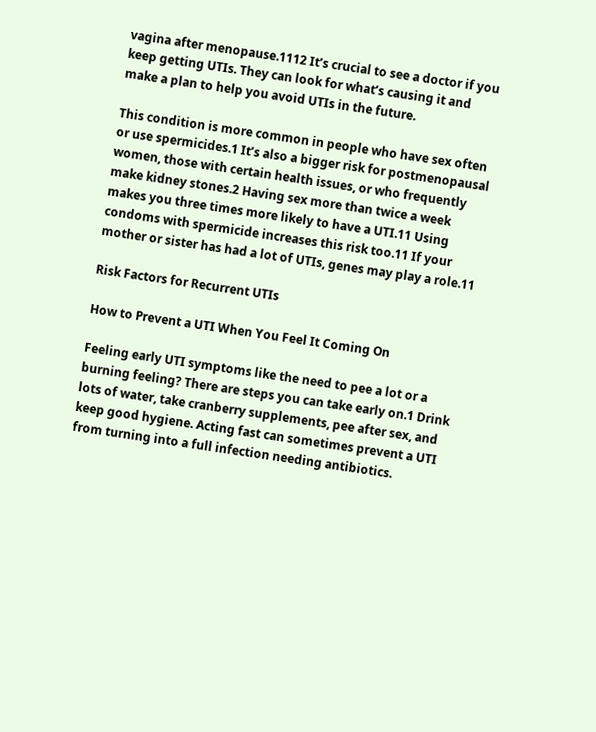vagina after menopause.1112 It’s crucial to see a doctor if you keep getting UTIs. They can look for what’s causing it and make a plan to help you avoid UTIs in the future.

This condition is more common in people who have sex often or use spermicides.1 It’s also a bigger risk for postmenopausal women, those with certain health issues, or who frequently make kidney stones.2 Having sex more than twice a week makes you three times more likely to have a UTI.11 Using condoms with spermicide increases this risk too.11 If your mother or sister has had a lot of UTIs, genes may play a role.11

Risk Factors for Recurrent UTIs

How to Prevent a UTI When You Feel It Coming On

Feeling early UTI symptoms like the need to pee a lot or a burning feeling? There are steps you can take early on.1 Drink lots of water, take cranberry supplements, pee after sex, and keep good hygiene. Acting fast can sometimes prevent a UTI from turning into a full infection needing antibiotics.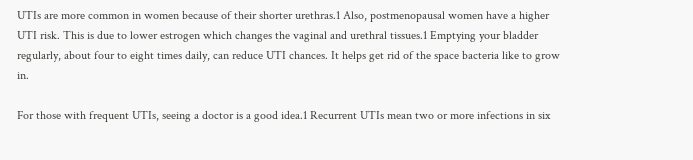UTIs are more common in women because of their shorter urethras.1 Also, postmenopausal women have a higher UTI risk. This is due to lower estrogen which changes the vaginal and urethral tissues.1 Emptying your bladder regularly, about four to eight times daily, can reduce UTI chances. It helps get rid of the space bacteria like to grow in.

For those with frequent UTIs, seeing a doctor is a good idea.1 Recurrent UTIs mean two or more infections in six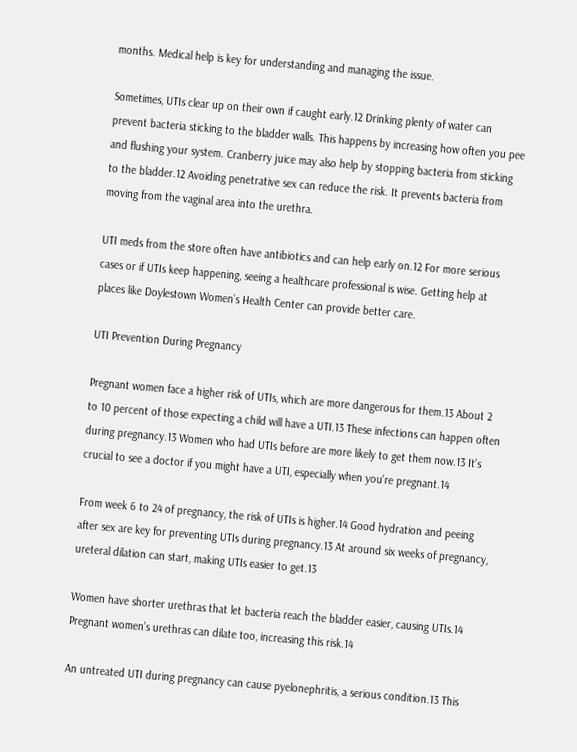months. Medical help is key for understanding and managing the issue.

Sometimes, UTIs clear up on their own if caught early.12 Drinking plenty of water can prevent bacteria sticking to the bladder walls. This happens by increasing how often you pee and flushing your system. Cranberry juice may also help by stopping bacteria from sticking to the bladder.12 Avoiding penetrative sex can reduce the risk. It prevents bacteria from moving from the vaginal area into the urethra.

UTI meds from the store often have antibiotics and can help early on.12 For more serious cases or if UTIs keep happening, seeing a healthcare professional is wise. Getting help at places like Doylestown Women’s Health Center can provide better care.

UTI Prevention During Pregnancy

Pregnant women face a higher risk of UTIs, which are more dangerous for them.13 About 2 to 10 percent of those expecting a child will have a UTI.13 These infections can happen often during pregnancy.13 Women who had UTIs before are more likely to get them now.13 It’s crucial to see a doctor if you might have a UTI, especially when you’re pregnant.14

From week 6 to 24 of pregnancy, the risk of UTIs is higher.14 Good hydration and peeing after sex are key for preventing UTIs during pregnancy.13 At around six weeks of pregnancy, ureteral dilation can start, making UTIs easier to get.13

Women have shorter urethras that let bacteria reach the bladder easier, causing UTIs.14 Pregnant women’s urethras can dilate too, increasing this risk.14

An untreated UTI during pregnancy can cause pyelonephritis, a serious condition.13 This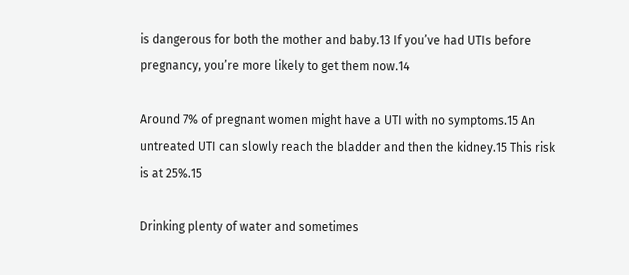is dangerous for both the mother and baby.13 If you’ve had UTIs before pregnancy, you’re more likely to get them now.14

Around 7% of pregnant women might have a UTI with no symptoms.15 An untreated UTI can slowly reach the bladder and then the kidney.15 This risk is at 25%.15

Drinking plenty of water and sometimes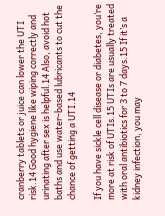cranberry tablets or juice can lower the UTI risk.14 Good hygiene like wiping correctly and urinating after sex is helpful.14 Also, avoid hot baths and use water-based lubricants to cut the chance of getting a UTI.14

If you have sickle cell disease or diabetes, you’re more at risk of UTIs.15 UTIs are usually treated with oral antibiotics for 3 to 7 days.15 If it’s a kidney infection, you may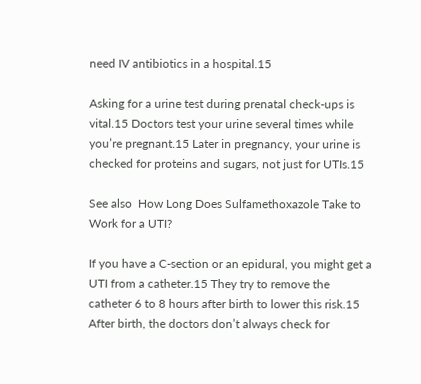need IV antibiotics in a hospital.15

Asking for a urine test during prenatal check-ups is vital.15 Doctors test your urine several times while you’re pregnant.15 Later in pregnancy, your urine is checked for proteins and sugars, not just for UTIs.15

See also  How Long Does Sulfamethoxazole Take to Work for a UTI?

If you have a C-section or an epidural, you might get a UTI from a catheter.15 They try to remove the catheter 6 to 8 hours after birth to lower this risk.15 After birth, the doctors don’t always check for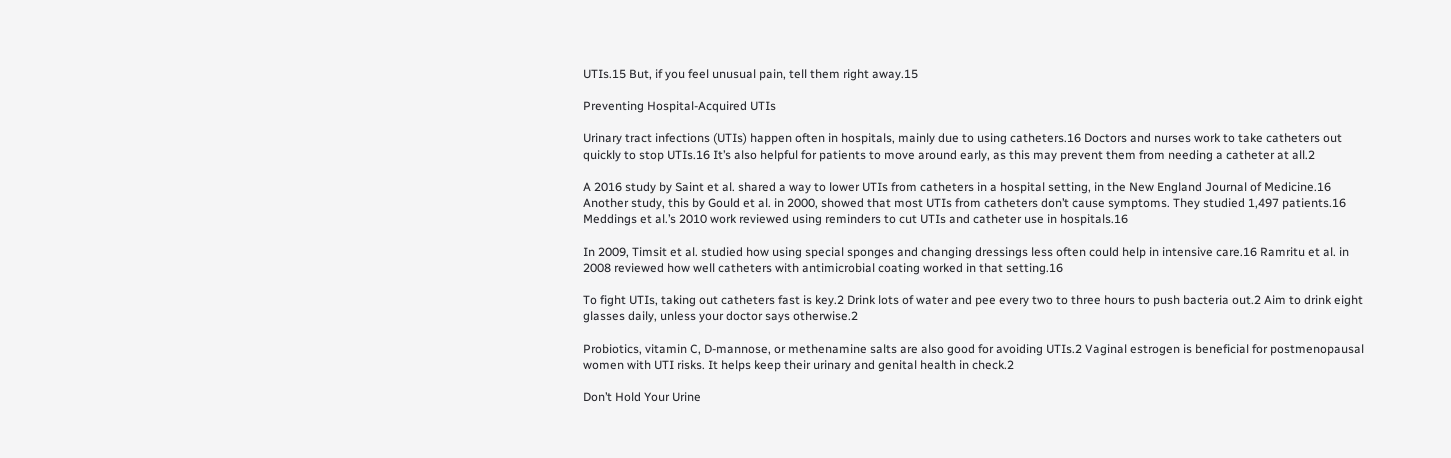UTIs.15 But, if you feel unusual pain, tell them right away.15

Preventing Hospital-Acquired UTIs

Urinary tract infections (UTIs) happen often in hospitals, mainly due to using catheters.16 Doctors and nurses work to take catheters out quickly to stop UTIs.16 It’s also helpful for patients to move around early, as this may prevent them from needing a catheter at all.2

A 2016 study by Saint et al. shared a way to lower UTIs from catheters in a hospital setting, in the New England Journal of Medicine.16 Another study, this by Gould et al. in 2000, showed that most UTIs from catheters don’t cause symptoms. They studied 1,497 patients.16 Meddings et al.’s 2010 work reviewed using reminders to cut UTIs and catheter use in hospitals.16

In 2009, Timsit et al. studied how using special sponges and changing dressings less often could help in intensive care.16 Ramritu et al. in 2008 reviewed how well catheters with antimicrobial coating worked in that setting.16

To fight UTIs, taking out catheters fast is key.2 Drink lots of water and pee every two to three hours to push bacteria out.2 Aim to drink eight glasses daily, unless your doctor says otherwise.2

Probiotics, vitamin C, D-mannose, or methenamine salts are also good for avoiding UTIs.2 Vaginal estrogen is beneficial for postmenopausal women with UTI risks. It helps keep their urinary and genital health in check.2

Don’t Hold Your Urine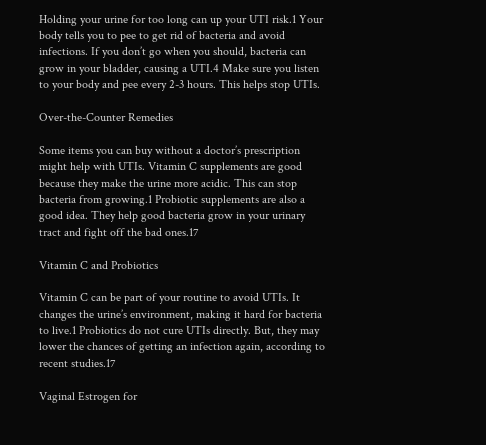Holding your urine for too long can up your UTI risk.1 Your body tells you to pee to get rid of bacteria and avoid infections. If you don’t go when you should, bacteria can grow in your bladder, causing a UTI.4 Make sure you listen to your body and pee every 2-3 hours. This helps stop UTIs.

Over-the-Counter Remedies

Some items you can buy without a doctor’s prescription might help with UTIs. Vitamin C supplements are good because they make the urine more acidic. This can stop bacteria from growing.1 Probiotic supplements are also a good idea. They help good bacteria grow in your urinary tract and fight off the bad ones.17

Vitamin C and Probiotics

Vitamin C can be part of your routine to avoid UTIs. It changes the urine’s environment, making it hard for bacteria to live.1 Probiotics do not cure UTIs directly. But, they may lower the chances of getting an infection again, according to recent studies.17

Vaginal Estrogen for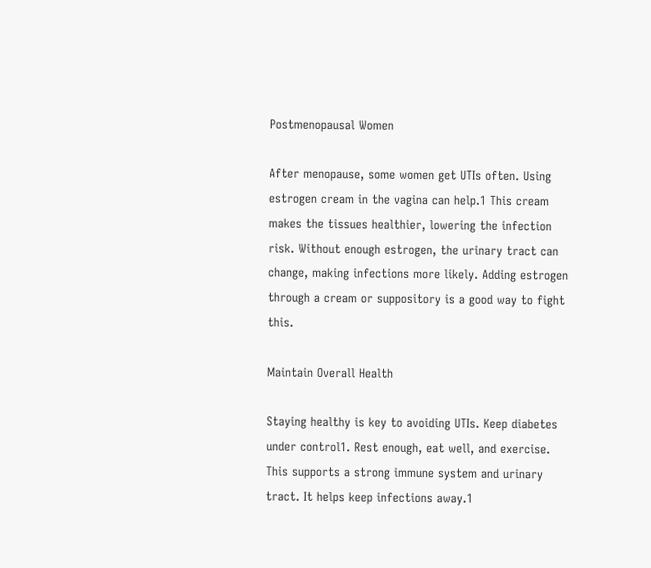Postmenopausal Women

After menopause, some women get UTIs often. Using estrogen cream in the vagina can help.1 This cream makes the tissues healthier, lowering the infection risk. Without enough estrogen, the urinary tract can change, making infections more likely. Adding estrogen through a cream or suppository is a good way to fight this.

Maintain Overall Health

Staying healthy is key to avoiding UTIs. Keep diabetes under control1. Rest enough, eat well, and exercise. This supports a strong immune system and urinary tract. It helps keep infections away.1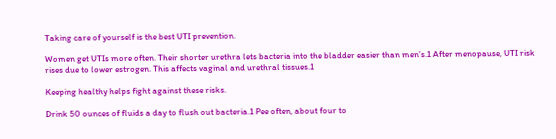Taking care of yourself is the best UTI prevention.

Women get UTIs more often. Their shorter urethra lets bacteria into the bladder easier than men’s.1 After menopause, UTI risk rises due to lower estrogen. This affects vaginal and urethral tissues.1

Keeping healthy helps fight against these risks.

Drink 50 ounces of fluids a day to flush out bacteria.1 Pee often, about four to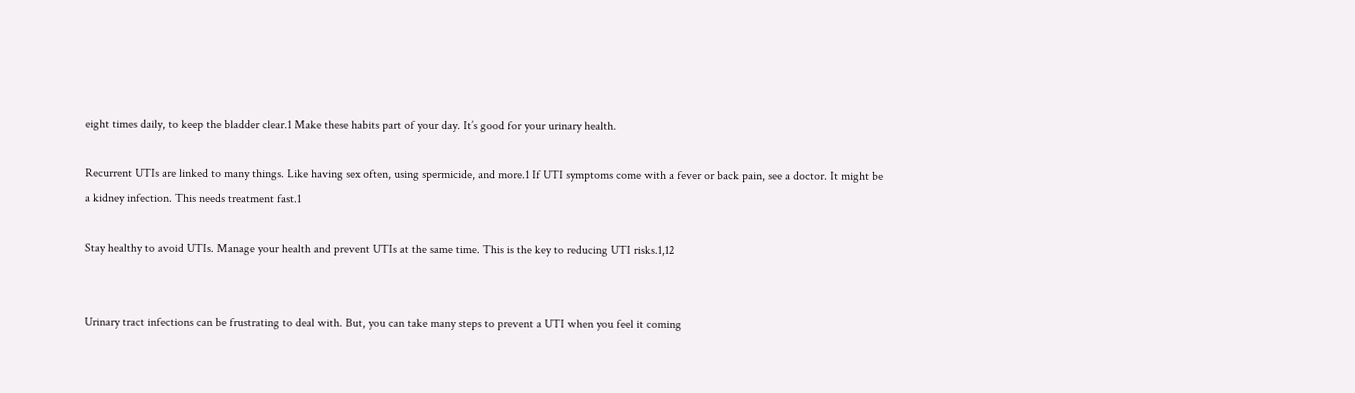eight times daily, to keep the bladder clear.1 Make these habits part of your day. It’s good for your urinary health.

Recurrent UTIs are linked to many things. Like having sex often, using spermicide, and more.1 If UTI symptoms come with a fever or back pain, see a doctor. It might be a kidney infection. This needs treatment fast.1

Stay healthy to avoid UTIs. Manage your health and prevent UTIs at the same time. This is the key to reducing UTI risks.1,12


Urinary tract infections can be frustrating to deal with. But, you can take many steps to prevent a UTI when you feel it coming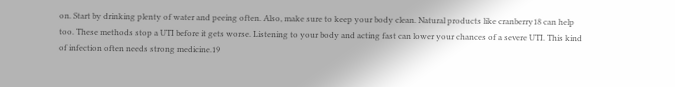on. Start by drinking plenty of water and peeing often. Also, make sure to keep your body clean. Natural products like cranberry18 can help too. These methods stop a UTI before it gets worse. Listening to your body and acting fast can lower your chances of a severe UTI. This kind of infection often needs strong medicine.19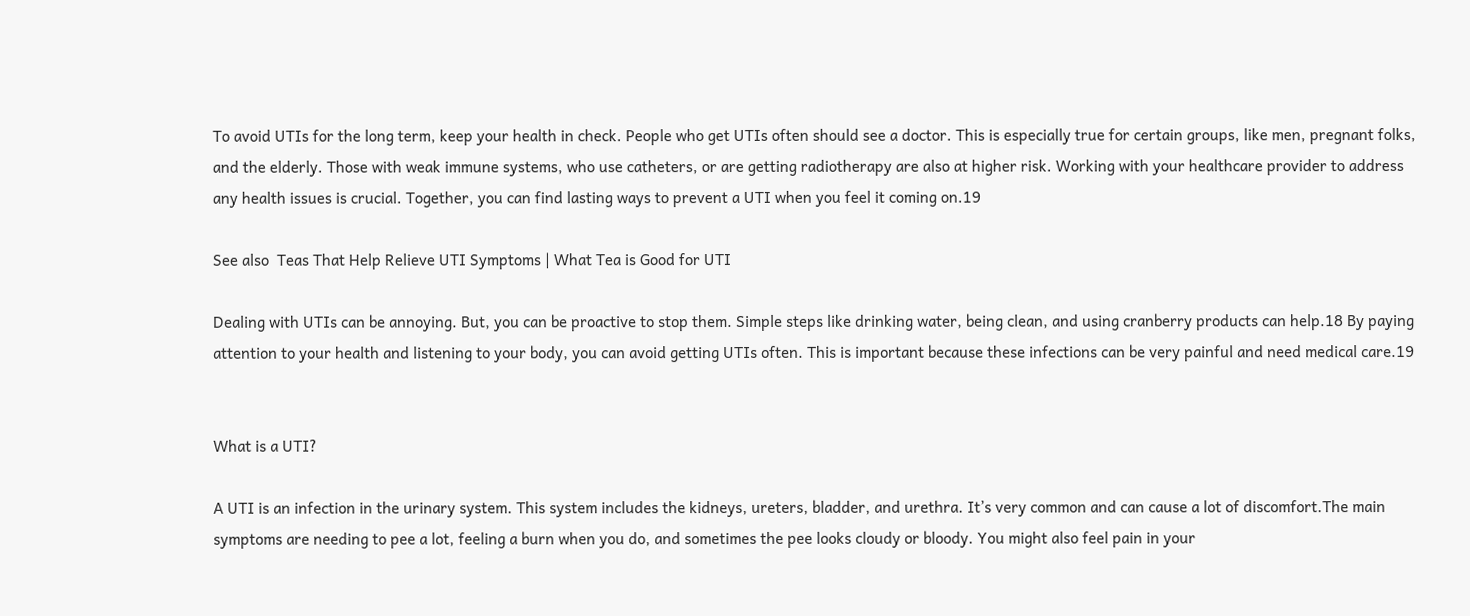To avoid UTIs for the long term, keep your health in check. People who get UTIs often should see a doctor. This is especially true for certain groups, like men, pregnant folks, and the elderly. Those with weak immune systems, who use catheters, or are getting radiotherapy are also at higher risk. Working with your healthcare provider to address any health issues is crucial. Together, you can find lasting ways to prevent a UTI when you feel it coming on.19

See also  Teas That Help Relieve UTI Symptoms | What Tea is Good for UTI

Dealing with UTIs can be annoying. But, you can be proactive to stop them. Simple steps like drinking water, being clean, and using cranberry products can help.18 By paying attention to your health and listening to your body, you can avoid getting UTIs often. This is important because these infections can be very painful and need medical care.19


What is a UTI?

A UTI is an infection in the urinary system. This system includes the kidneys, ureters, bladder, and urethra. It’s very common and can cause a lot of discomfort.The main symptoms are needing to pee a lot, feeling a burn when you do, and sometimes the pee looks cloudy or bloody. You might also feel pain in your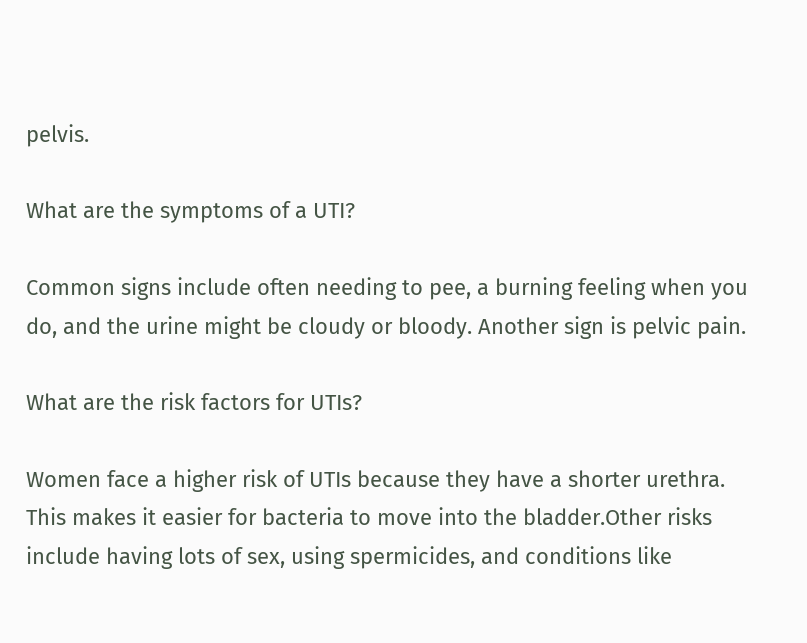pelvis.

What are the symptoms of a UTI?

Common signs include often needing to pee, a burning feeling when you do, and the urine might be cloudy or bloody. Another sign is pelvic pain.

What are the risk factors for UTIs?

Women face a higher risk of UTIs because they have a shorter urethra. This makes it easier for bacteria to move into the bladder.Other risks include having lots of sex, using spermicides, and conditions like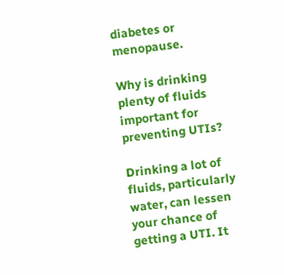diabetes or menopause.

Why is drinking plenty of fluids important for preventing UTIs?

Drinking a lot of fluids, particularly water, can lessen your chance of getting a UTI. It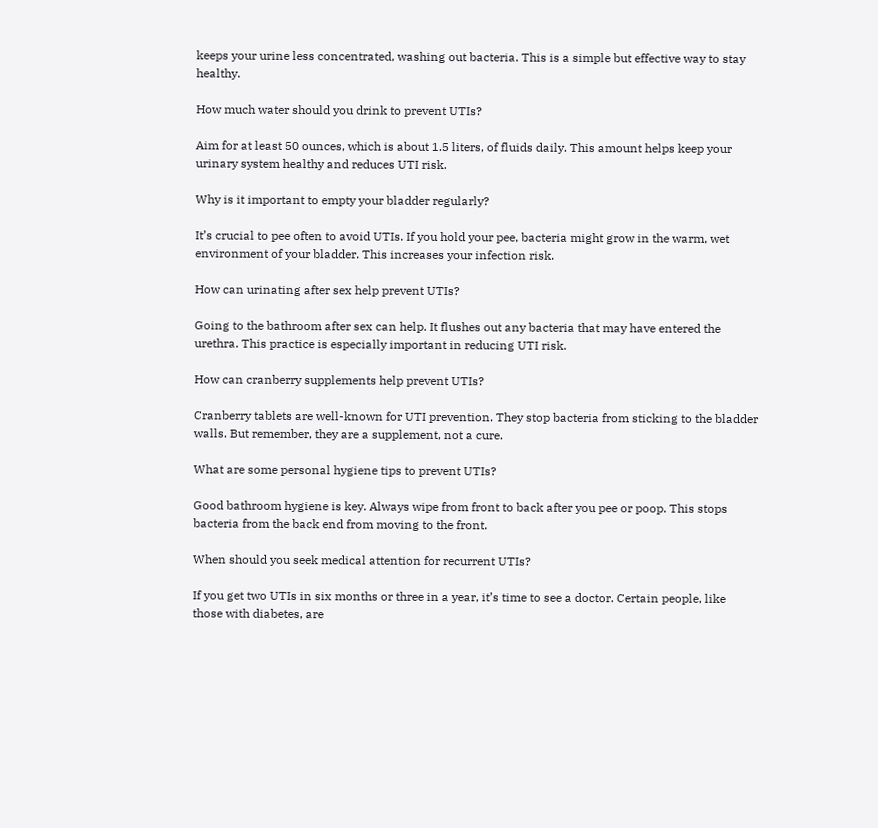keeps your urine less concentrated, washing out bacteria. This is a simple but effective way to stay healthy.

How much water should you drink to prevent UTIs?

Aim for at least 50 ounces, which is about 1.5 liters, of fluids daily. This amount helps keep your urinary system healthy and reduces UTI risk.

Why is it important to empty your bladder regularly?

It’s crucial to pee often to avoid UTIs. If you hold your pee, bacteria might grow in the warm, wet environment of your bladder. This increases your infection risk.

How can urinating after sex help prevent UTIs?

Going to the bathroom after sex can help. It flushes out any bacteria that may have entered the urethra. This practice is especially important in reducing UTI risk.

How can cranberry supplements help prevent UTIs?

Cranberry tablets are well-known for UTI prevention. They stop bacteria from sticking to the bladder walls. But remember, they are a supplement, not a cure.

What are some personal hygiene tips to prevent UTIs?

Good bathroom hygiene is key. Always wipe from front to back after you pee or poop. This stops bacteria from the back end from moving to the front.

When should you seek medical attention for recurrent UTIs?

If you get two UTIs in six months or three in a year, it’s time to see a doctor. Certain people, like those with diabetes, are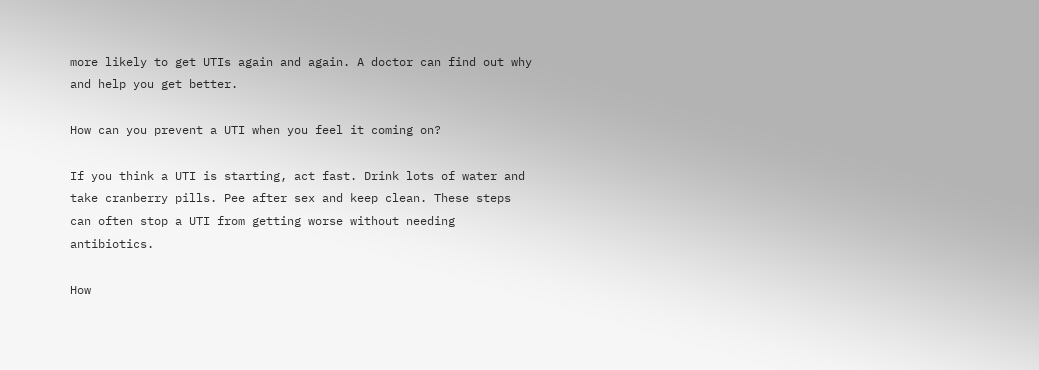more likely to get UTIs again and again. A doctor can find out why and help you get better.

How can you prevent a UTI when you feel it coming on?

If you think a UTI is starting, act fast. Drink lots of water and take cranberry pills. Pee after sex and keep clean. These steps can often stop a UTI from getting worse without needing antibiotics.

How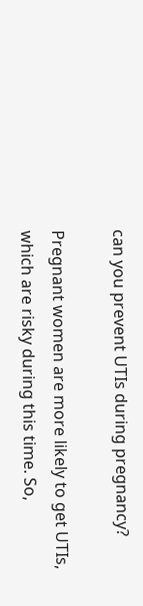can you prevent UTIs during pregnancy?

Pregnant women are more likely to get UTIs, which are risky during this time. So,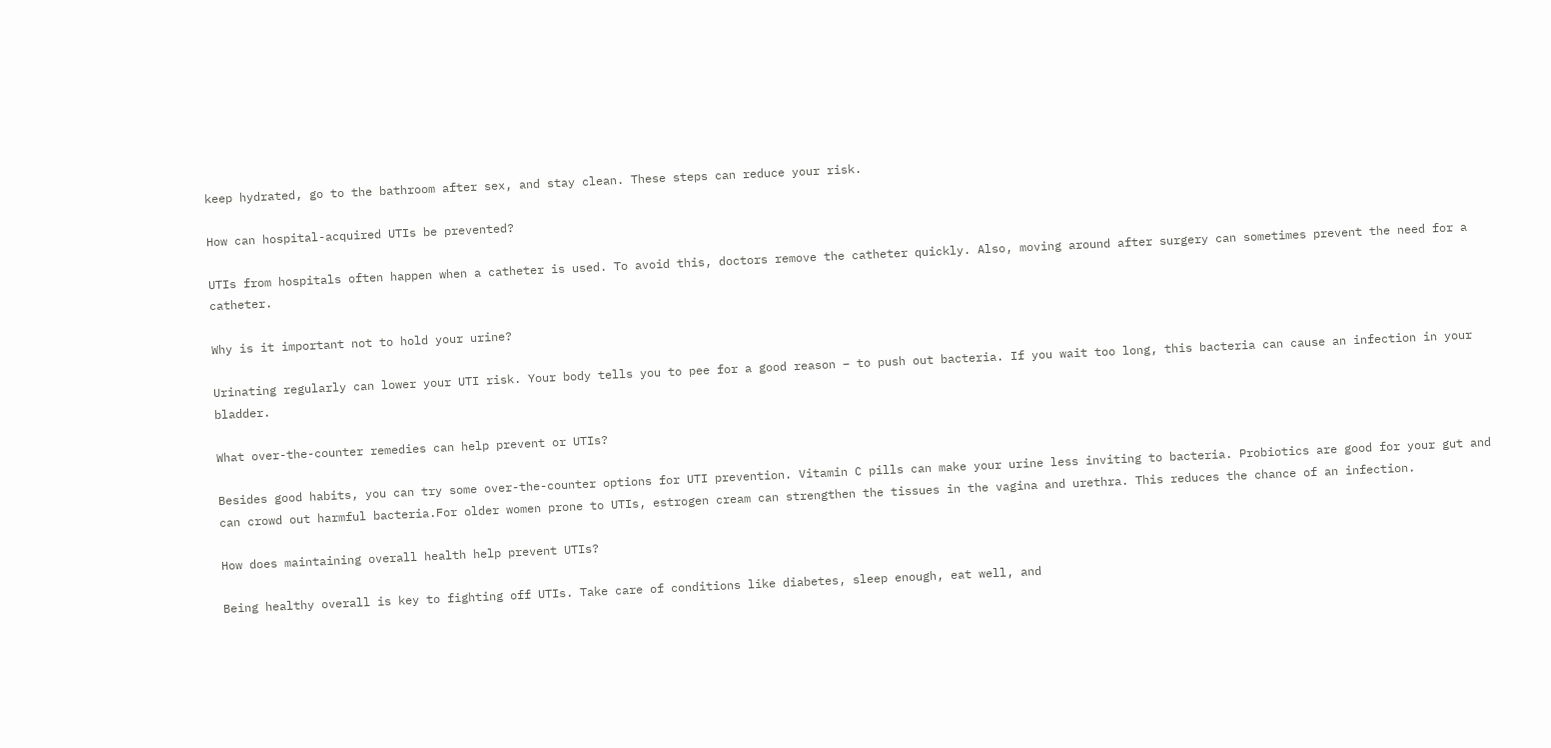keep hydrated, go to the bathroom after sex, and stay clean. These steps can reduce your risk.

How can hospital-acquired UTIs be prevented?

UTIs from hospitals often happen when a catheter is used. To avoid this, doctors remove the catheter quickly. Also, moving around after surgery can sometimes prevent the need for a catheter.

Why is it important not to hold your urine?

Urinating regularly can lower your UTI risk. Your body tells you to pee for a good reason – to push out bacteria. If you wait too long, this bacteria can cause an infection in your bladder.

What over-the-counter remedies can help prevent or UTIs?

Besides good habits, you can try some over-the-counter options for UTI prevention. Vitamin C pills can make your urine less inviting to bacteria. Probiotics are good for your gut and can crowd out harmful bacteria.For older women prone to UTIs, estrogen cream can strengthen the tissues in the vagina and urethra. This reduces the chance of an infection.

How does maintaining overall health help prevent UTIs?

Being healthy overall is key to fighting off UTIs. Take care of conditions like diabetes, sleep enough, eat well, and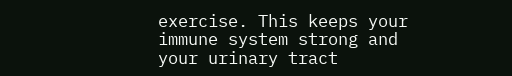exercise. This keeps your immune system strong and your urinary tract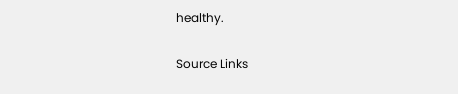healthy.

Source Links